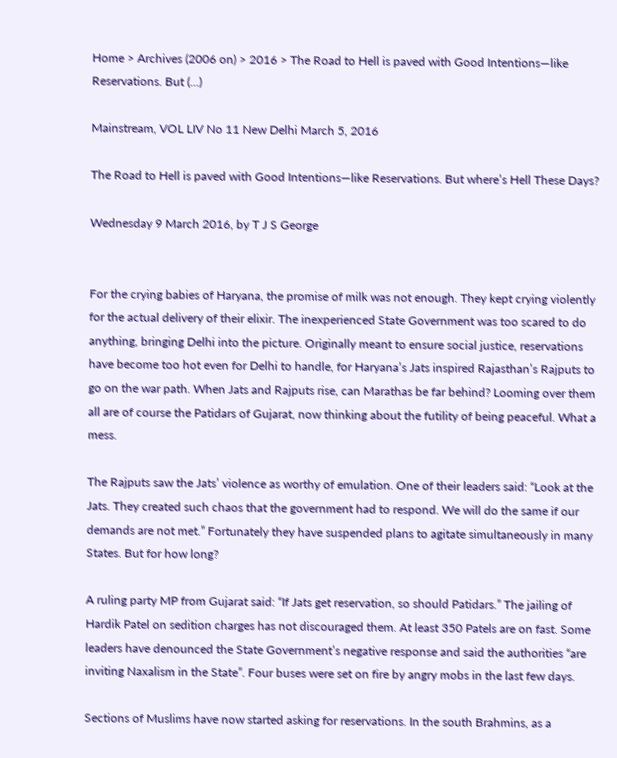Home > Archives (2006 on) > 2016 > The Road to Hell is paved with Good Intentions—like Reservations. But (...)

Mainstream, VOL LIV No 11 New Delhi March 5, 2016

The Road to Hell is paved with Good Intentions—like Reservations. But where’s Hell These Days?

Wednesday 9 March 2016, by T J S George


For the crying babies of Haryana, the promise of milk was not enough. They kept crying violently for the actual delivery of their elixir. The inexperienced State Government was too scared to do anything, bringing Delhi into the picture. Originally meant to ensure social justice, reservations have become too hot even for Delhi to handle, for Haryana’s Jats inspired Rajasthan’s Rajputs to go on the war path. When Jats and Rajputs rise, can Marathas be far behind? Looming over them all are of course the Patidars of Gujarat, now thinking about the futility of being peaceful. What a mess.

The Rajputs saw the Jats’ violence as worthy of emulation. One of their leaders said: “Look at the Jats. They created such chaos that the government had to respond. We will do the same if our demands are not met.” Fortunately they have suspended plans to agitate simultaneously in many States. But for how long?

A ruling party MP from Gujarat said: “If Jats get reservation, so should Patidars.” The jailing of Hardik Patel on sedition charges has not discouraged them. At least 350 Patels are on fast. Some leaders have denounced the State Government’s negative response and said the authorities “are inviting Naxalism in the State”. Four buses were set on fire by angry mobs in the last few days.

Sections of Muslims have now started asking for reservations. In the south Brahmins, as a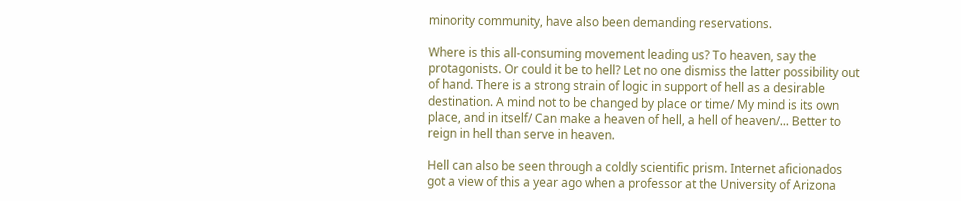minority community, have also been demanding reservations.

Where is this all-consuming movement leading us? To heaven, say the protagonists. Or could it be to hell? Let no one dismiss the latter possibility out of hand. There is a strong strain of logic in support of hell as a desirable destination. A mind not to be changed by place or time/ My mind is its own place, and in itself/ Can make a heaven of hell, a hell of heaven/... Better to reign in hell than serve in heaven.

Hell can also be seen through a coldly scientific prism. Internet aficionados got a view of this a year ago when a professor at the University of Arizona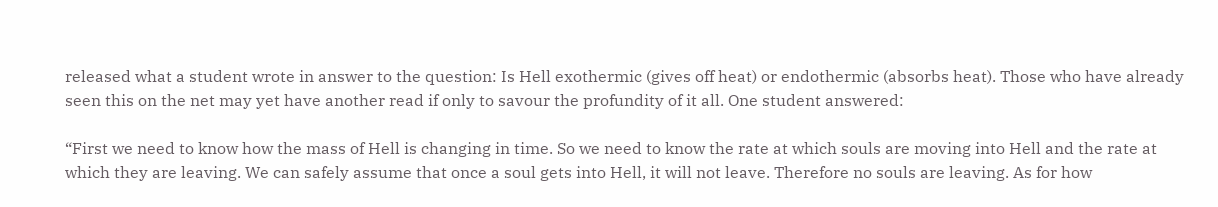released what a student wrote in answer to the question: Is Hell exothermic (gives off heat) or endothermic (absorbs heat). Those who have already seen this on the net may yet have another read if only to savour the profundity of it all. One student answered:

“First we need to know how the mass of Hell is changing in time. So we need to know the rate at which souls are moving into Hell and the rate at which they are leaving. We can safely assume that once a soul gets into Hell, it will not leave. Therefore no souls are leaving. As for how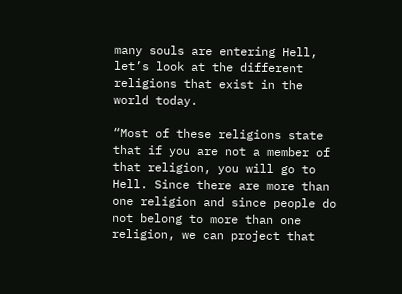many souls are entering Hell, let’s look at the different religions that exist in the world today.

“Most of these religions state that if you are not a member of that religion, you will go to Hell. Since there are more than one religion and since people do not belong to more than one religion, we can project that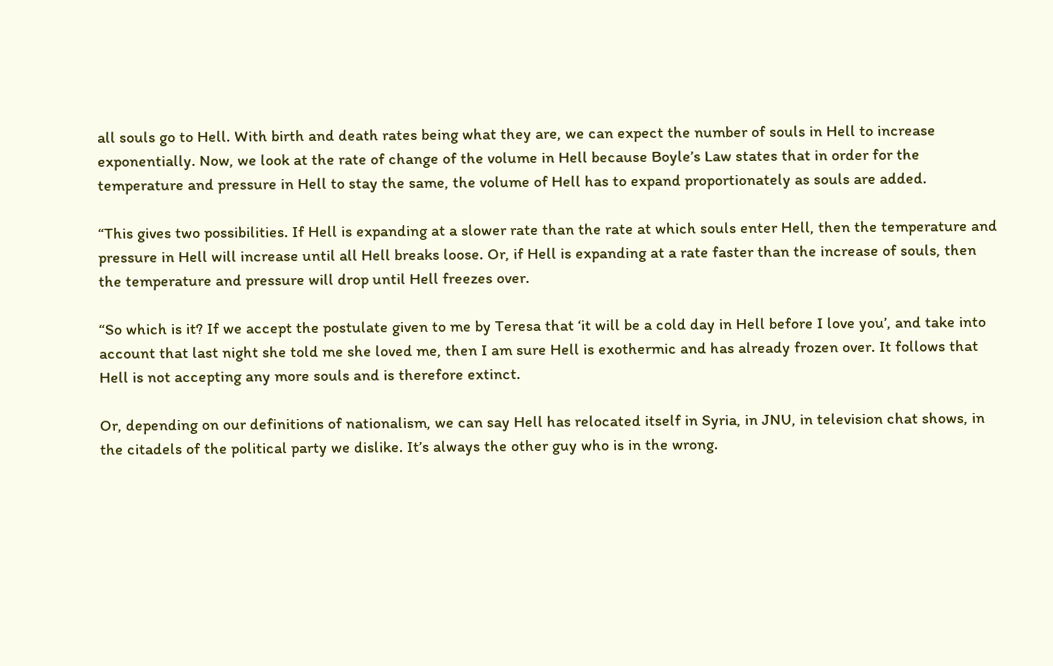all souls go to Hell. With birth and death rates being what they are, we can expect the number of souls in Hell to increase exponentially. Now, we look at the rate of change of the volume in Hell because Boyle’s Law states that in order for the temperature and pressure in Hell to stay the same, the volume of Hell has to expand proportionately as souls are added.

“This gives two possibilities. If Hell is expanding at a slower rate than the rate at which souls enter Hell, then the temperature and pressure in Hell will increase until all Hell breaks loose. Or, if Hell is expanding at a rate faster than the increase of souls, then the temperature and pressure will drop until Hell freezes over.

“So which is it? If we accept the postulate given to me by Teresa that ‘it will be a cold day in Hell before I love you’, and take into account that last night she told me she loved me, then I am sure Hell is exothermic and has already frozen over. It follows that Hell is not accepting any more souls and is therefore extinct.

Or, depending on our definitions of nationalism, we can say Hell has relocated itself in Syria, in JNU, in television chat shows, in the citadels of the political party we dislike. It’s always the other guy who is in the wrong.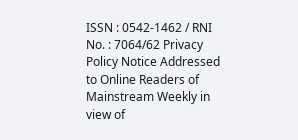ISSN : 0542-1462 / RNI No. : 7064/62 Privacy Policy Notice Addressed to Online Readers of Mainstream Weekly in view of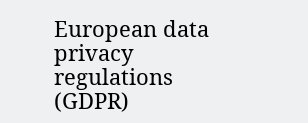European data privacy regulations (GDPR)